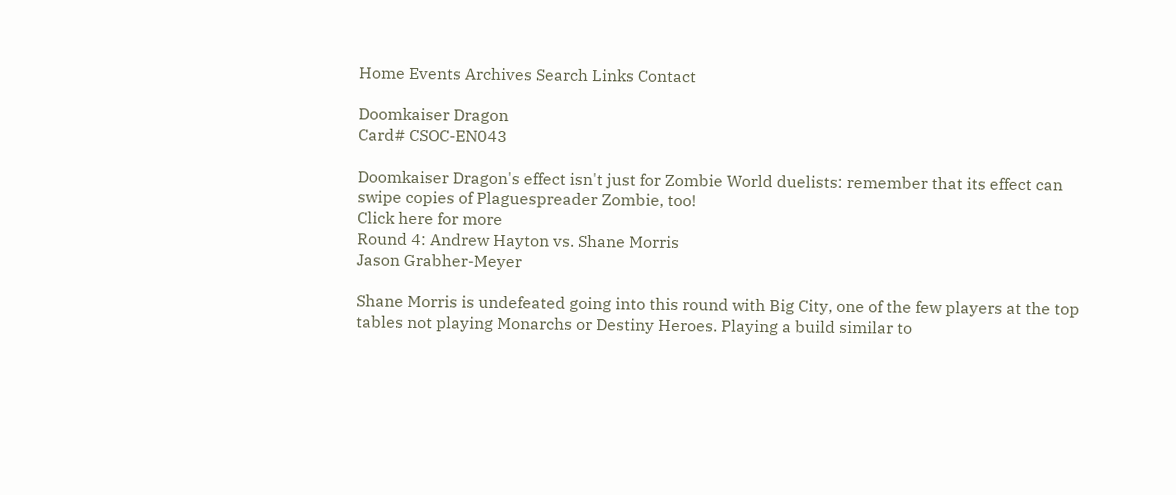Home Events Archives Search Links Contact

Doomkaiser Dragon
Card# CSOC-EN043

Doomkaiser Dragon's effect isn't just for Zombie World duelists: remember that its effect can swipe copies of Plaguespreader Zombie, too!
Click here for more
Round 4: Andrew Hayton vs. Shane Morris
Jason Grabher-Meyer

Shane Morris is undefeated going into this round with Big City, one of the few players at the top tables not playing Monarchs or Destiny Heroes. Playing a build similar to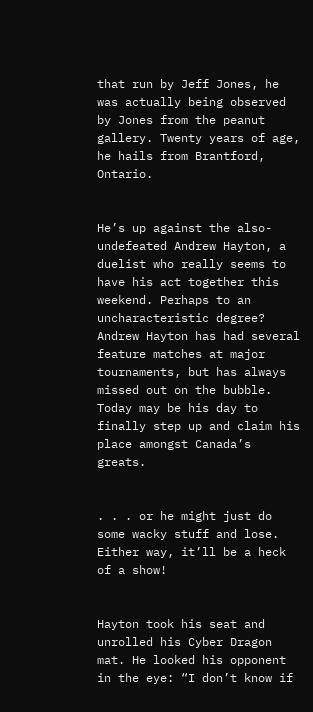that run by Jeff Jones, he was actually being observed by Jones from the peanut gallery. Twenty years of age, he hails from Brantford, Ontario.


He’s up against the also-undefeated Andrew Hayton, a duelist who really seems to have his act together this weekend. Perhaps to an uncharacteristic degree? Andrew Hayton has had several feature matches at major tournaments, but has always missed out on the bubble. Today may be his day to finally step up and claim his place amongst Canada’s greats.


. . . or he might just do some wacky stuff and lose. Either way, it’ll be a heck of a show!


Hayton took his seat and unrolled his Cyber Dragon mat. He looked his opponent in the eye: “I don’t know if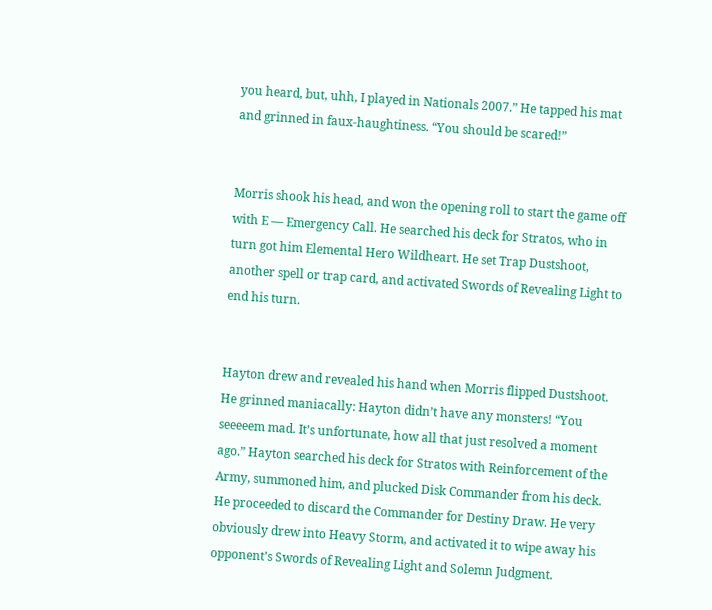you heard, but, uhh, I played in Nationals 2007.” He tapped his mat and grinned in faux-haughtiness. “You should be scared!”


Morris shook his head, and won the opening roll to start the game off with E — Emergency Call. He searched his deck for Stratos, who in turn got him Elemental Hero Wildheart. He set Trap Dustshoot, another spell or trap card, and activated Swords of Revealing Light to end his turn.


Hayton drew and revealed his hand when Morris flipped Dustshoot. He grinned maniacally: Hayton didn’t have any monsters! “You seeeeem mad. It’s unfortunate, how all that just resolved a moment ago.” Hayton searched his deck for Stratos with Reinforcement of the Army, summoned him, and plucked Disk Commander from his deck. He proceeded to discard the Commander for Destiny Draw. He very obviously drew into Heavy Storm, and activated it to wipe away his opponent’s Swords of Revealing Light and Solemn Judgment.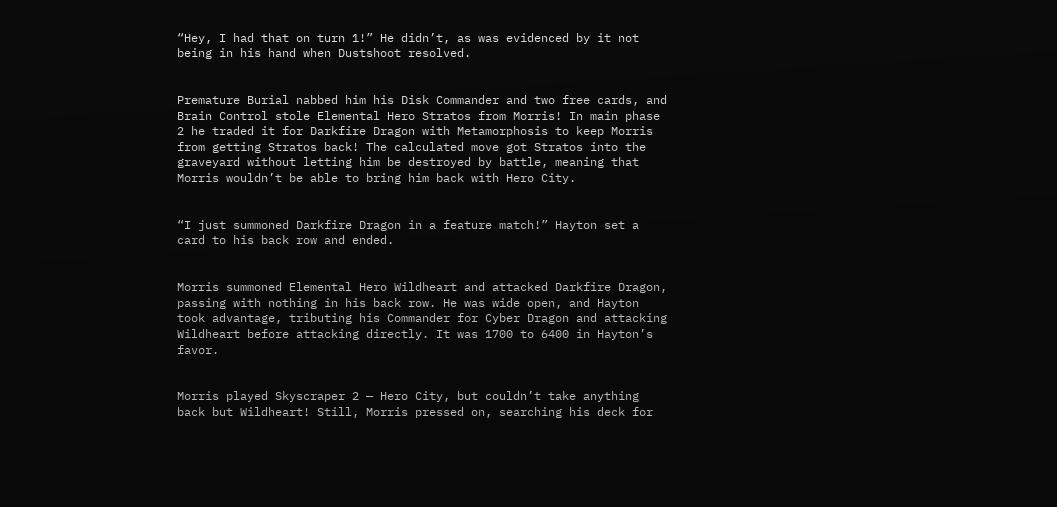“Hey, I had that on turn 1!” He didn’t, as was evidenced by it not being in his hand when Dustshoot resolved.


Premature Burial nabbed him his Disk Commander and two free cards, and Brain Control stole Elemental Hero Stratos from Morris! In main phase 2 he traded it for Darkfire Dragon with Metamorphosis to keep Morris from getting Stratos back! The calculated move got Stratos into the graveyard without letting him be destroyed by battle, meaning that Morris wouldn’t be able to bring him back with Hero City.


“I just summoned Darkfire Dragon in a feature match!” Hayton set a card to his back row and ended.


Morris summoned Elemental Hero Wildheart and attacked Darkfire Dragon, passing with nothing in his back row. He was wide open, and Hayton took advantage, tributing his Commander for Cyber Dragon and attacking Wildheart before attacking directly. It was 1700 to 6400 in Hayton’s favor.


Morris played Skyscraper 2 — Hero City, but couldn’t take anything back but Wildheart! Still, Morris pressed on, searching his deck for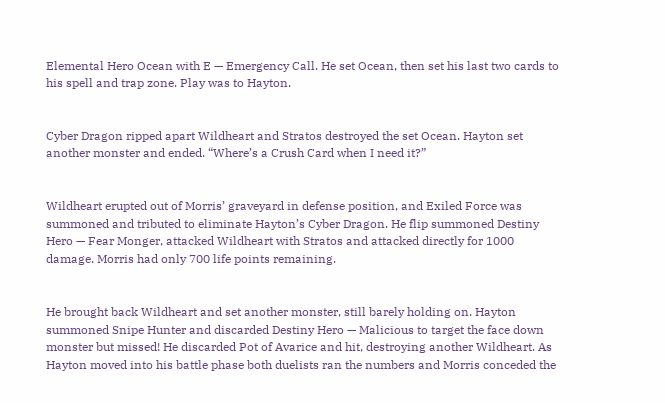Elemental Hero Ocean with E — Emergency Call. He set Ocean, then set his last two cards to his spell and trap zone. Play was to Hayton.


Cyber Dragon ripped apart Wildheart and Stratos destroyed the set Ocean. Hayton set another monster and ended. “Where’s a Crush Card when I need it?”


Wildheart erupted out of Morris’ graveyard in defense position, and Exiled Force was summoned and tributed to eliminate Hayton’s Cyber Dragon. He flip summoned Destiny Hero — Fear Monger, attacked Wildheart with Stratos and attacked directly for 1000 damage. Morris had only 700 life points remaining.


He brought back Wildheart and set another monster, still barely holding on. Hayton summoned Snipe Hunter and discarded Destiny Hero — Malicious to target the face down monster but missed! He discarded Pot of Avarice and hit, destroying another Wildheart. As Hayton moved into his battle phase both duelists ran the numbers and Morris conceded the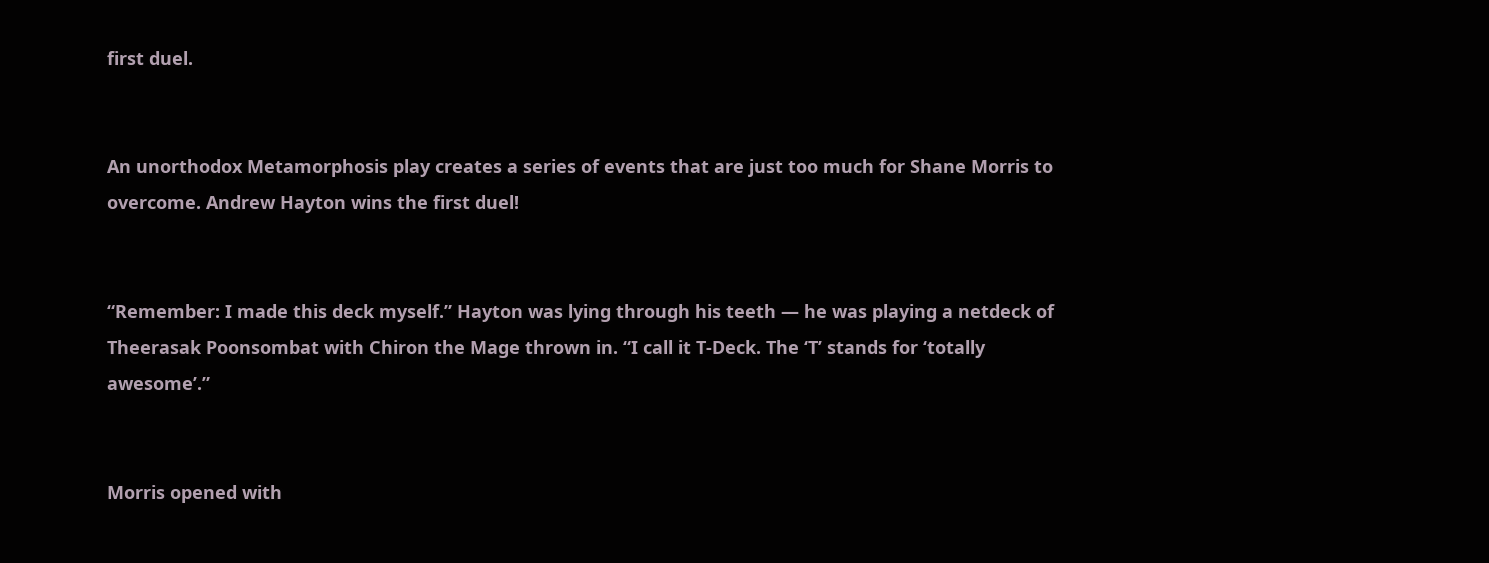first duel.


An unorthodox Metamorphosis play creates a series of events that are just too much for Shane Morris to overcome. Andrew Hayton wins the first duel!


“Remember: I made this deck myself.” Hayton was lying through his teeth — he was playing a netdeck of Theerasak Poonsombat with Chiron the Mage thrown in. “I call it T-Deck. The ‘T’ stands for ‘totally awesome’.”


Morris opened with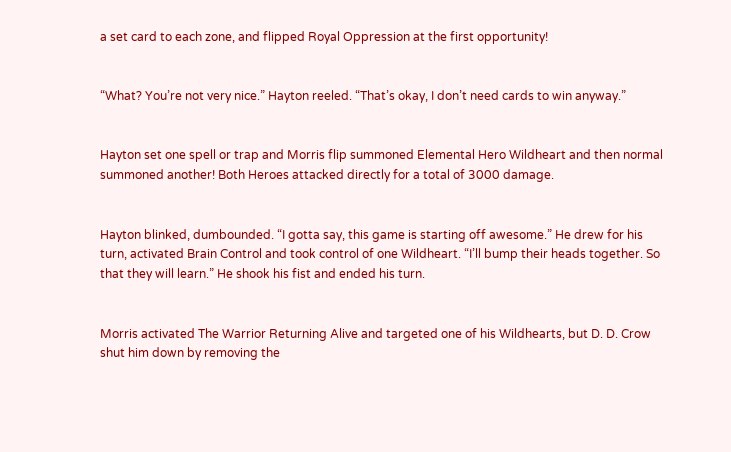a set card to each zone, and flipped Royal Oppression at the first opportunity!


“What? You’re not very nice.” Hayton reeled. “That’s okay, I don’t need cards to win anyway.”


Hayton set one spell or trap and Morris flip summoned Elemental Hero Wildheart and then normal summoned another! Both Heroes attacked directly for a total of 3000 damage.


Hayton blinked, dumbounded. “I gotta say, this game is starting off awesome.” He drew for his turn, activated Brain Control and took control of one Wildheart. “I’ll bump their heads together. So that they will learn.” He shook his fist and ended his turn.


Morris activated The Warrior Returning Alive and targeted one of his Wildhearts, but D. D. Crow shut him down by removing the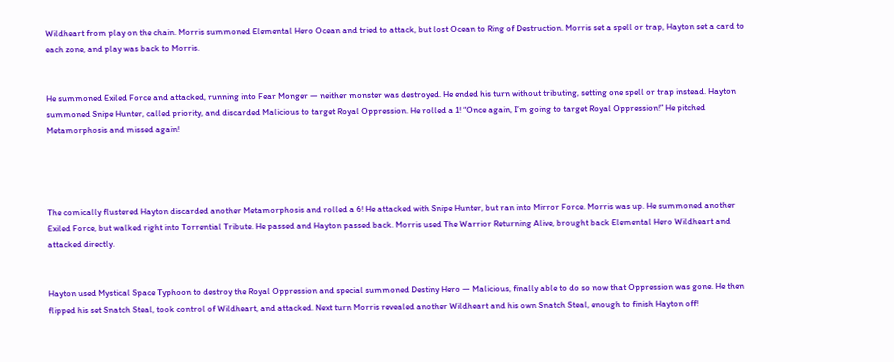Wildheart from play on the chain. Morris summoned Elemental Hero Ocean and tried to attack, but lost Ocean to Ring of Destruction. Morris set a spell or trap, Hayton set a card to each zone, and play was back to Morris.


He summoned Exiled Force and attacked, running into Fear Monger — neither monster was destroyed. He ended his turn without tributing, setting one spell or trap instead. Hayton summoned Snipe Hunter, called priority, and discarded Malicious to target Royal Oppression. He rolled a 1! “Once again, I’m going to target Royal Oppression!” He pitched Metamorphosis and missed again!




The comically flustered Hayton discarded another Metamorphosis and rolled a 6! He attacked with Snipe Hunter, but ran into Mirror Force. Morris was up. He summoned another Exiled Force, but walked right into Torrential Tribute. He passed and Hayton passed back. Morris used The Warrior Returning Alive, brought back Elemental Hero Wildheart and attacked directly.


Hayton used Mystical Space Typhoon to destroy the Royal Oppression and special summoned Destiny Hero — Malicious, finally able to do so now that Oppression was gone. He then flipped his set Snatch Steal, took control of Wildheart, and attacked. Next turn Morris revealed another Wildheart and his own Snatch Steal, enough to finish Hayton off!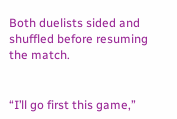Both duelists sided and shuffled before resuming the match.


“I’ll go first this game,”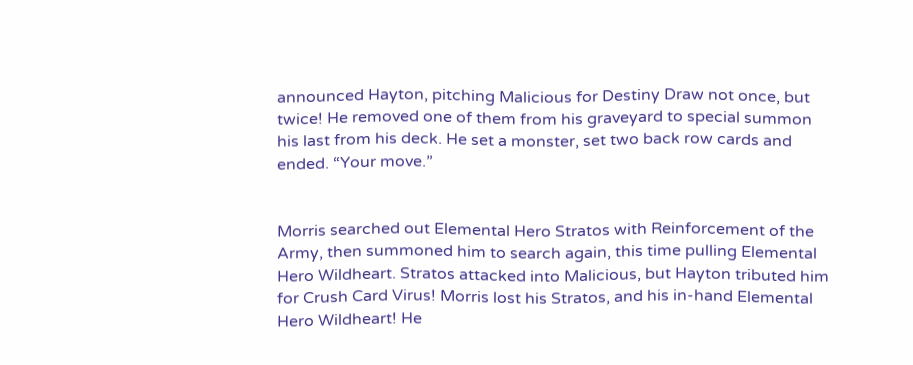announced Hayton, pitching Malicious for Destiny Draw not once, but twice! He removed one of them from his graveyard to special summon his last from his deck. He set a monster, set two back row cards and ended. “Your move.”


Morris searched out Elemental Hero Stratos with Reinforcement of the Army, then summoned him to search again, this time pulling Elemental Hero Wildheart. Stratos attacked into Malicious, but Hayton tributed him for Crush Card Virus! Morris lost his Stratos, and his in-hand Elemental Hero Wildheart! He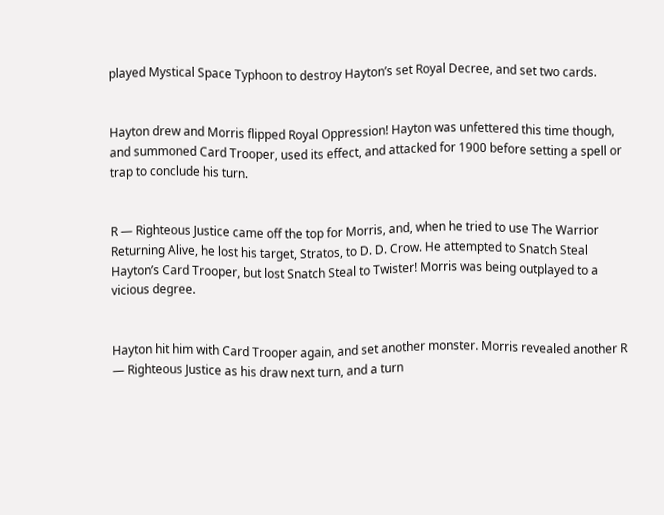played Mystical Space Typhoon to destroy Hayton’s set Royal Decree, and set two cards.


Hayton drew and Morris flipped Royal Oppression! Hayton was unfettered this time though, and summoned Card Trooper, used its effect, and attacked for 1900 before setting a spell or trap to conclude his turn.


R — Righteous Justice came off the top for Morris, and, when he tried to use The Warrior Returning Alive, he lost his target, Stratos, to D. D. Crow. He attempted to Snatch Steal Hayton’s Card Trooper, but lost Snatch Steal to Twister! Morris was being outplayed to a vicious degree.


Hayton hit him with Card Trooper again, and set another monster. Morris revealed another R — Righteous Justice as his draw next turn, and a turn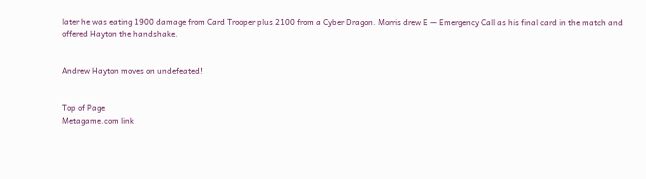later he was eating 1900 damage from Card Trooper plus 2100 from a Cyber Dragon. Morris drew E — Emergency Call as his final card in the match and offered Hayton the handshake.


Andrew Hayton moves on undefeated!


Top of Page
Metagame.com link